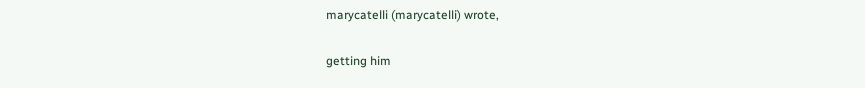marycatelli (marycatelli) wrote,

getting him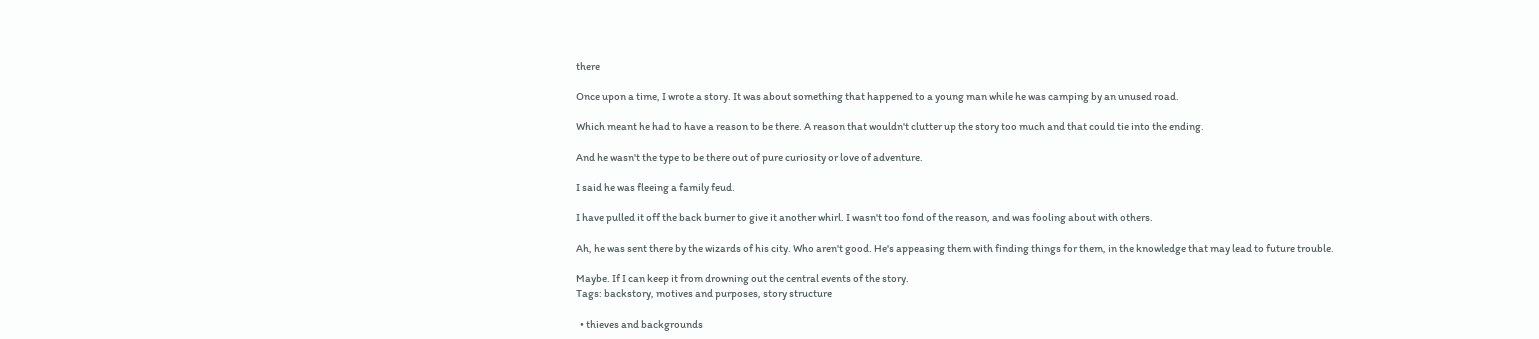there

Once upon a time, I wrote a story. It was about something that happened to a young man while he was camping by an unused road.

Which meant he had to have a reason to be there. A reason that wouldn't clutter up the story too much and that could tie into the ending.

And he wasn't the type to be there out of pure curiosity or love of adventure.

I said he was fleeing a family feud.

I have pulled it off the back burner to give it another whirl. I wasn't too fond of the reason, and was fooling about with others.

Ah, he was sent there by the wizards of his city. Who aren't good. He's appeasing them with finding things for them, in the knowledge that may lead to future trouble.

Maybe. If I can keep it from drowning out the central events of the story.
Tags: backstory, motives and purposes, story structure

  • thieves and backgrounds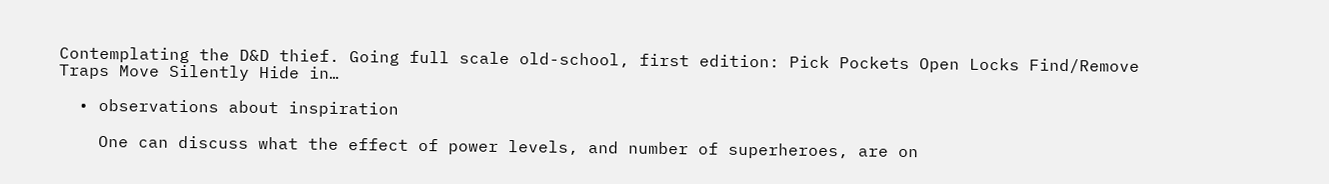Contemplating the D&D thief. Going full scale old-school, first edition: Pick Pockets Open Locks Find/Remove Traps Move Silently Hide in…

  • observations about inspiration

    One can discuss what the effect of power levels, and number of superheroes, are on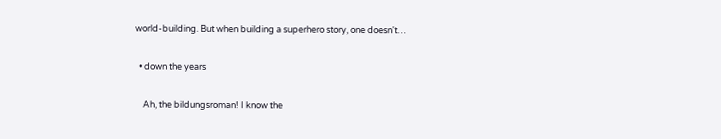world-building. But when building a superhero story, one doesn't…

  • down the years

    Ah, the bildungsroman! I know the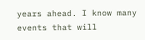years ahead. I know many events that will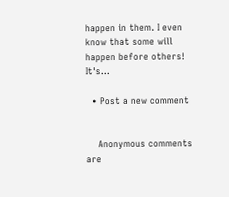happen in them. I even know that some will happen before others! It's…

  • Post a new comment


    Anonymous comments are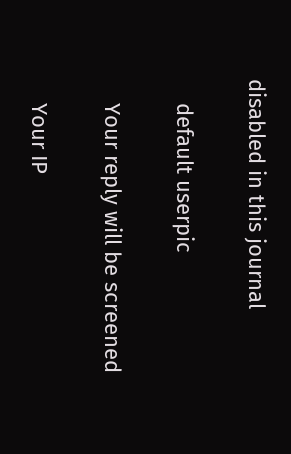disabled in this journal

    default userpic

    Your reply will be screened

    Your IP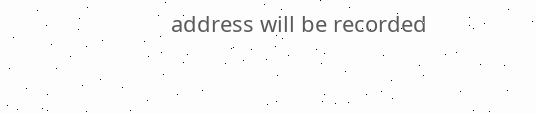address will be recorded